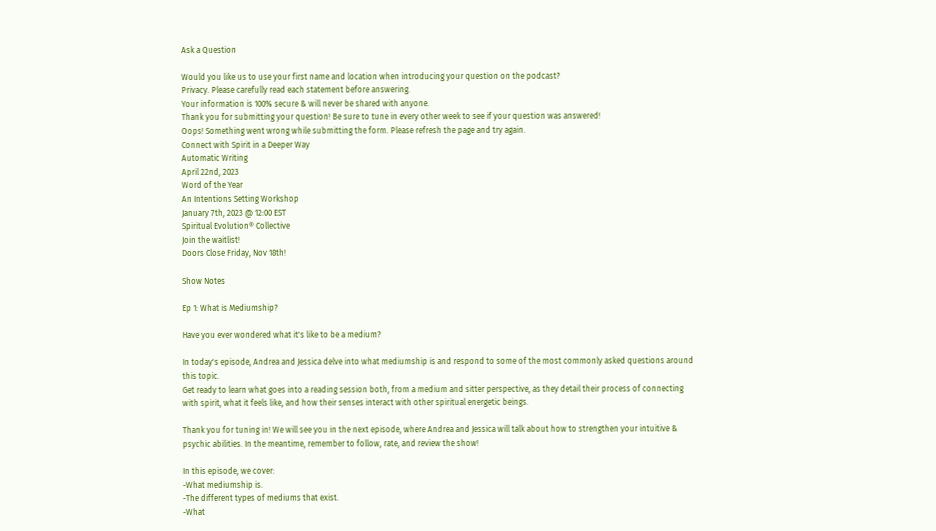Ask a Question

Would you like us to use your first name and location when introducing your question on the podcast?
Privacy. Please carefully read each statement before answering.
Your information is 100% secure & will never be shared with anyone.
Thank you for submitting your question! Be sure to tune in every other week to see if your question was answered!
Oops! Something went wrong while submitting the form. Please refresh the page and try again.
Connect with Spirit in a Deeper Way
Automatic Writing
April 22nd, 2023
Word of the Year
An Intentions Setting Workshop
January 7th, 2023 @ 12:00 EST
Spiritual Evolution® Collective
Join the waitlist!
Doors Close Friday, Nov 18th!

Show Notes

Ep 1: What is Mediumship?

Have you ever wondered what it's like to be a medium?

In today's episode, Andrea and Jessica delve into what mediumship is and respond to some of the most commonly asked questions around this topic.
Get ready to learn what goes into a reading session both, from a medium and sitter perspective, as they detail their process of connecting with spirit, what it feels like, and how their senses interact with other spiritual energetic beings.

Thank you for tuning in! We will see you in the next episode, where Andrea and Jessica will talk about how to strengthen your intuitive & psychic abilities. In the meantime, remember to follow, rate, and review the show!

In this episode, we cover:
-What mediumship is.
-The different types of mediums that exist.
-What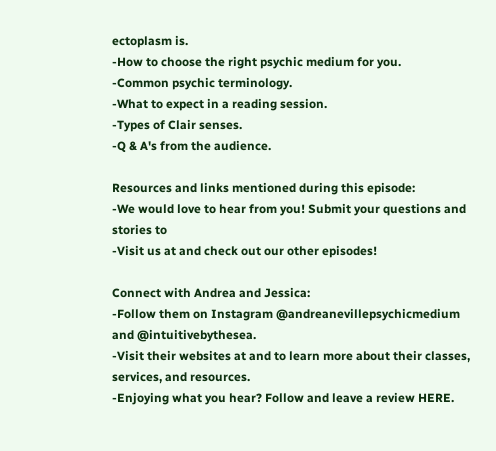ectoplasm is.
-How to choose the right psychic medium for you.
-Common psychic terminology.
-What to expect in a reading session.
-Types of Clair senses.
-Q & A's from the audience.

Resources and links mentioned during this episode:
-We would love to hear from you! Submit your questions and stories to
-Visit us at and check out our other episodes!

Connect with Andrea and Jessica:
-Follow them on Instagram @andreanevillepsychicmedium and @intuitivebythesea.
-Visit their websites at and to learn more about their classes, services, and resources.
-Enjoying what you hear? Follow and leave a review HERE.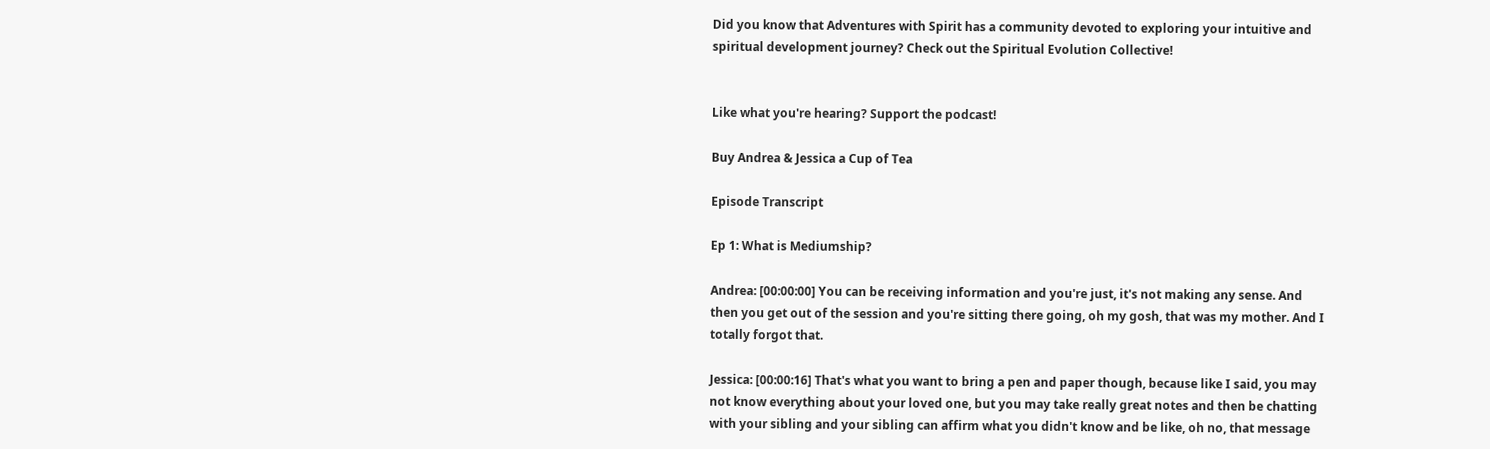Did you know that Adventures with Spirit has a community devoted to exploring your intuitive and spiritual development journey? Check out the Spiritual Evolution Collective!


Like what you're hearing? Support the podcast!

Buy Andrea & Jessica a Cup of Tea

Episode Transcript

Ep 1: What is Mediumship?

Andrea: [00:00:00] You can be receiving information and you're just, it's not making any sense. And then you get out of the session and you're sitting there going, oh my gosh, that was my mother. And I totally forgot that.

Jessica: [00:00:16] That's what you want to bring a pen and paper though, because like I said, you may not know everything about your loved one, but you may take really great notes and then be chatting with your sibling and your sibling can affirm what you didn't know and be like, oh no, that message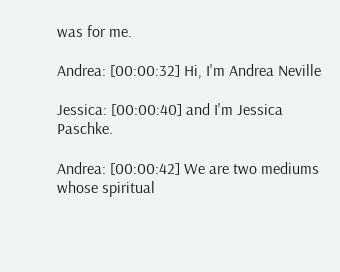was for me.

Andrea: [00:00:32] Hi, I'm Andrea Neville

Jessica: [00:00:40] and I'm Jessica Paschke.

Andrea: [00:00:42] We are two mediums whose spiritual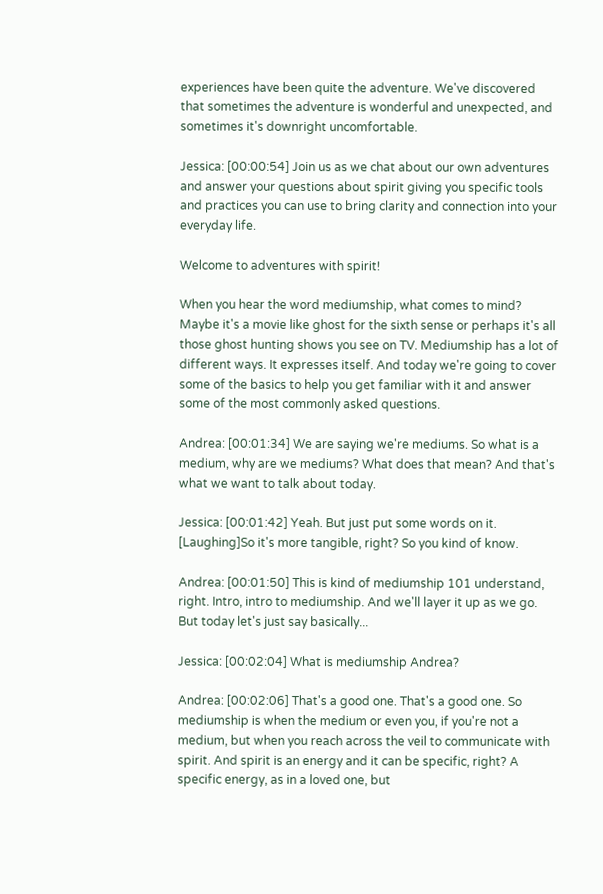experiences have been quite the adventure. We've discovered that sometimes the adventure is wonderful and unexpected, and sometimes it's downright uncomfortable.

Jessica: [00:00:54] Join us as we chat about our own adventures and answer your questions about spirit giving you specific tools and practices you can use to bring clarity and connection into your everyday life.

Welcome to adventures with spirit!

When you hear the word mediumship, what comes to mind? Maybe it's a movie like ghost for the sixth sense or perhaps it's all those ghost hunting shows you see on TV. Mediumship has a lot of different ways. It expresses itself. And today we're going to cover some of the basics to help you get familiar with it and answer some of the most commonly asked questions.

Andrea: [00:01:34] We are saying we're mediums. So what is a medium, why are we mediums? What does that mean? And that's what we want to talk about today.

Jessica: [00:01:42] Yeah. But just put some words on it. [Laughing]So it's more tangible, right? So you kind of know.

Andrea: [00:01:50] This is kind of mediumship 101 understand, right. Intro, intro to mediumship. And we'll layer it up as we go. But today let's just say basically...

Jessica: [00:02:04] What is mediumship Andrea?

Andrea: [00:02:06] That's a good one. That's a good one. So mediumship is when the medium or even you, if you're not a medium, but when you reach across the veil to communicate with spirit. And spirit is an energy and it can be specific, right? A specific energy, as in a loved one, but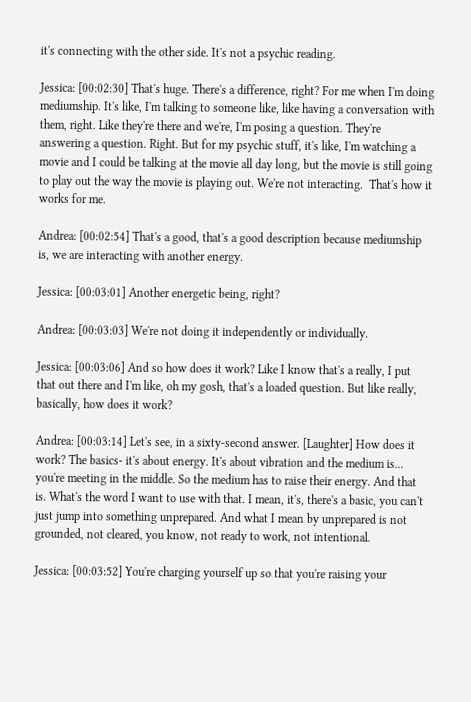it's connecting with the other side. It's not a psychic reading.

Jessica: [00:02:30] That's huge. There's a difference, right? For me when I'm doing mediumship. It's like, I'm talking to someone like, like having a conversation with them, right. Like they're there and we're, I'm posing a question. They're answering a question. Right. But for my psychic stuff, it's like, I'm watching a movie and I could be talking at the movie all day long, but the movie is still going to play out the way the movie is playing out. We're not interacting.  That's how it works for me.

Andrea: [00:02:54] That's a good, that's a good description because mediumship is, we are interacting with another energy.

Jessica: [00:03:01] Another energetic being, right?

Andrea: [00:03:03] We're not doing it independently or individually.

Jessica: [00:03:06] And so how does it work? Like I know that's a really, I put that out there and I'm like, oh my gosh, that's a loaded question. But like really, basically, how does it work?

Andrea: [00:03:14] Let's see, in a sixty-second answer. [Laughter] How does it work? The basics- it's about energy. It's about vibration and the medium is... you're meeting in the middle. So the medium has to raise their energy. And that is. What's the word I want to use with that. I mean, it's, there's a basic, you can't just jump into something unprepared. And what I mean by unprepared is not grounded, not cleared, you know, not ready to work, not intentional.

Jessica: [00:03:52] You're charging yourself up so that you're raising your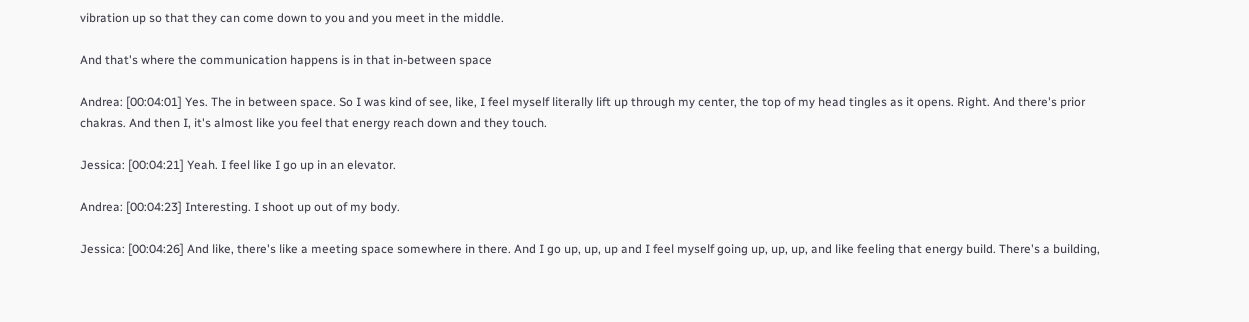vibration up so that they can come down to you and you meet in the middle.

And that's where the communication happens is in that in-between space

Andrea: [00:04:01] Yes. The in between space. So I was kind of see, like, I feel myself literally lift up through my center, the top of my head tingles as it opens. Right. And there's prior chakras. And then I, it's almost like you feel that energy reach down and they touch.

Jessica: [00:04:21] Yeah. I feel like I go up in an elevator.

Andrea: [00:04:23] Interesting. I shoot up out of my body.

Jessica: [00:04:26] And like, there's like a meeting space somewhere in there. And I go up, up, up and I feel myself going up, up, up, and like feeling that energy build. There's a building,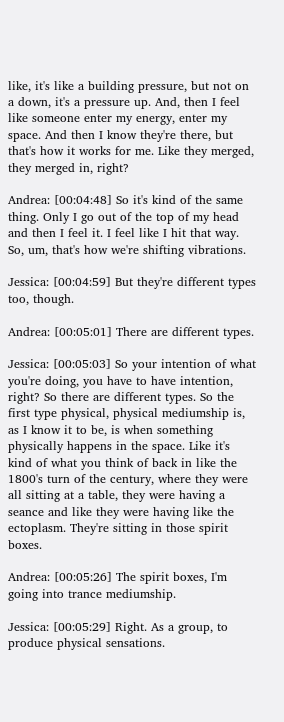like, it's like a building pressure, but not on a down, it's a pressure up. And, then I feel like someone enter my energy, enter my space. And then I know they're there, but that's how it works for me. Like they merged, they merged in, right?

Andrea: [00:04:48] So it's kind of the same thing. Only I go out of the top of my head and then I feel it. I feel like I hit that way. So, um, that's how we're shifting vibrations.

Jessica: [00:04:59] But they're different types too, though.

Andrea: [00:05:01] There are different types.

Jessica: [00:05:03] So your intention of what you're doing, you have to have intention, right? So there are different types. So the first type physical, physical mediumship is, as I know it to be, is when something physically happens in the space. Like it's kind of what you think of back in like the 1800's turn of the century, where they were all sitting at a table, they were having a seance and like they were having like the ectoplasm. They're sitting in those spirit boxes.

Andrea: [00:05:26] The spirit boxes, I'm going into trance mediumship.

Jessica: [00:05:29] Right. As a group, to produce physical sensations.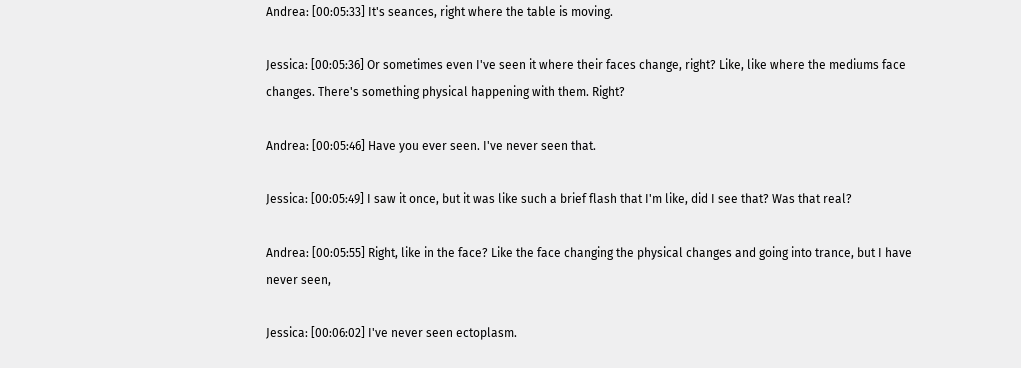Andrea: [00:05:33] It's seances, right where the table is moving.

Jessica: [00:05:36] Or sometimes even I've seen it where their faces change, right? Like, like where the mediums face changes. There's something physical happening with them. Right?

Andrea: [00:05:46] Have you ever seen. I've never seen that.

Jessica: [00:05:49] I saw it once, but it was like such a brief flash that I'm like, did I see that? Was that real?

Andrea: [00:05:55] Right, like in the face? Like the face changing the physical changes and going into trance, but I have never seen,

Jessica: [00:06:02] I've never seen ectoplasm.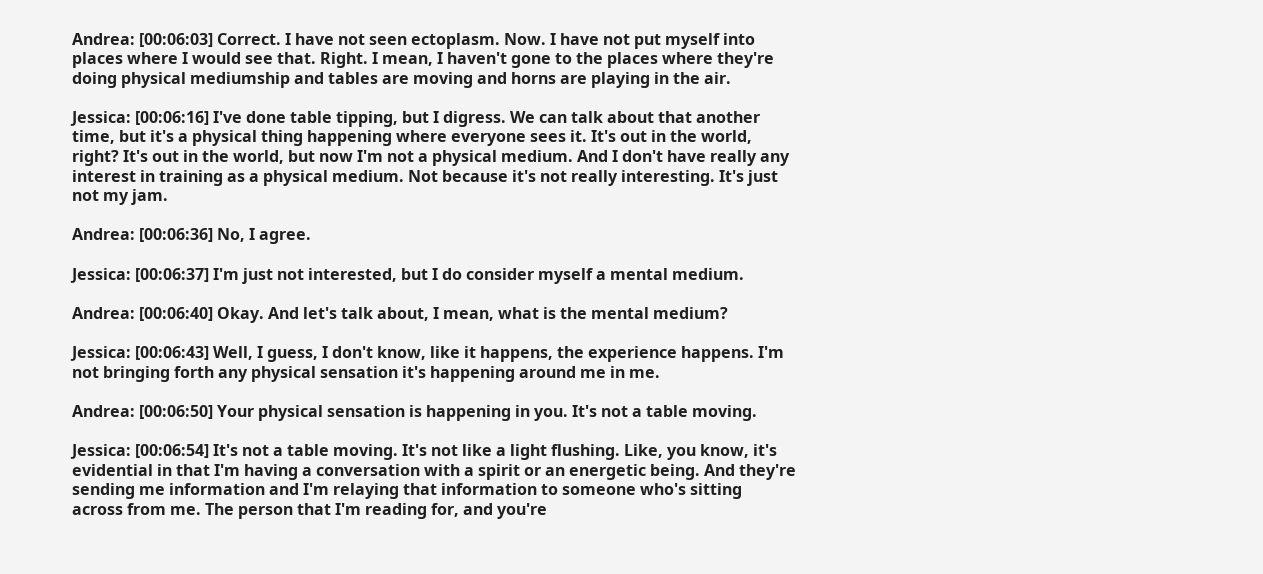Andrea: [00:06:03] Correct. I have not seen ectoplasm. Now. I have not put myself into places where I would see that. Right. I mean, I haven't gone to the places where they're doing physical mediumship and tables are moving and horns are playing in the air.

Jessica: [00:06:16] I've done table tipping, but I digress. We can talk about that another time, but it's a physical thing happening where everyone sees it. It's out in the world, right? It's out in the world, but now I'm not a physical medium. And I don't have really any interest in training as a physical medium. Not because it's not really interesting. It's just not my jam.

Andrea: [00:06:36] No, I agree.

Jessica: [00:06:37] I'm just not interested, but I do consider myself a mental medium.

Andrea: [00:06:40] Okay. And let's talk about, I mean, what is the mental medium?

Jessica: [00:06:43] Well, I guess, I don't know, like it happens, the experience happens. I'm not bringing forth any physical sensation it's happening around me in me.

Andrea: [00:06:50] Your physical sensation is happening in you. It's not a table moving.

Jessica: [00:06:54] It's not a table moving. It's not like a light flushing. Like, you know, it's evidential in that I'm having a conversation with a spirit or an energetic being. And they're sending me information and I'm relaying that information to someone who's sitting across from me. The person that I'm reading for, and you're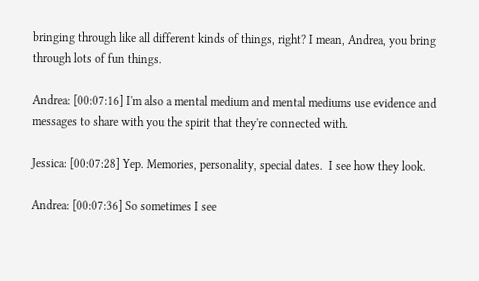bringing through like all different kinds of things, right? I mean, Andrea, you bring through lots of fun things.

Andrea: [00:07:16] I'm also a mental medium and mental mediums use evidence and messages to share with you the spirit that they're connected with.

Jessica: [00:07:28] Yep. Memories, personality, special dates.  I see how they look.

Andrea: [00:07:36] So sometimes I see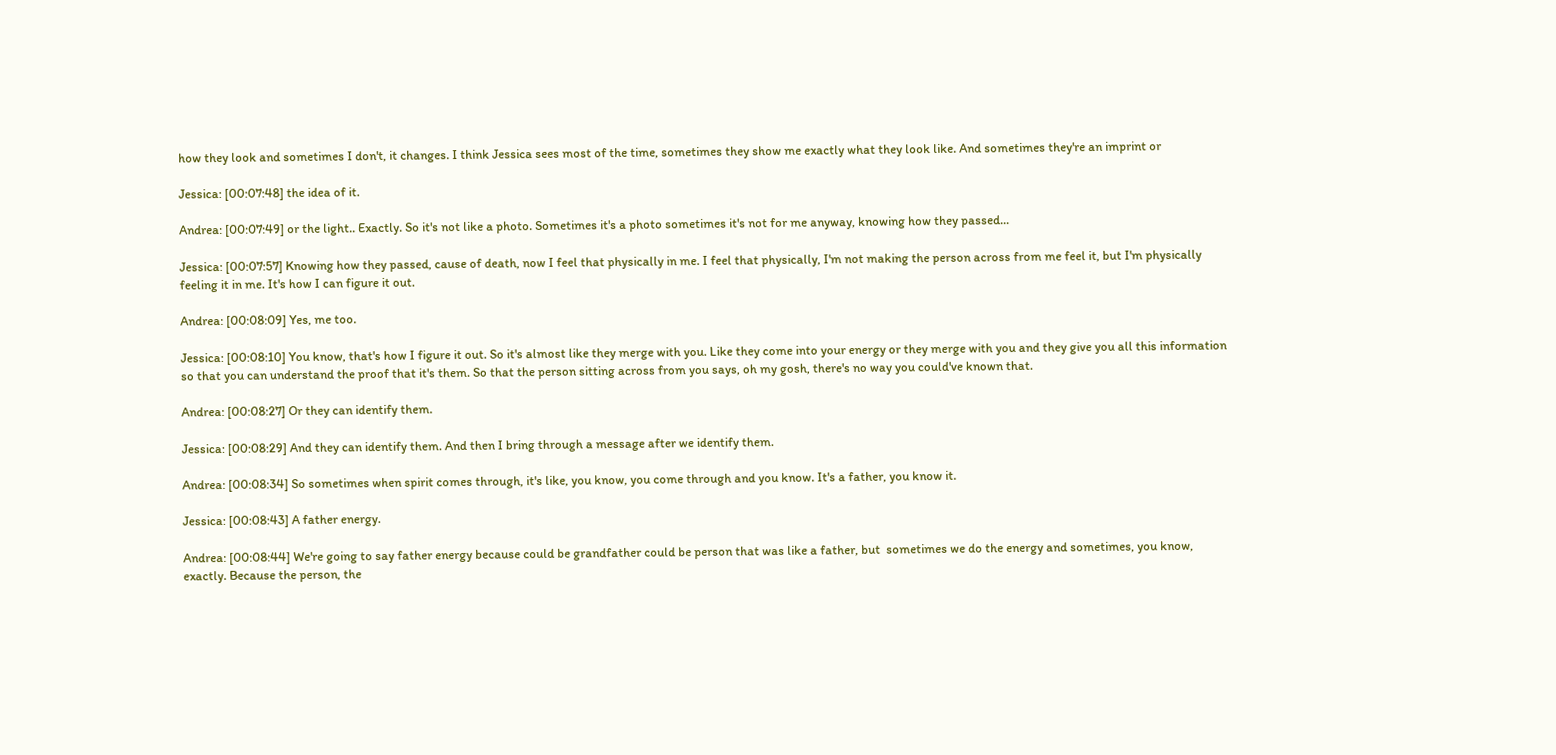how they look and sometimes I don't, it changes. I think Jessica sees most of the time, sometimes they show me exactly what they look like. And sometimes they're an imprint or

Jessica: [00:07:48] the idea of it.

Andrea: [00:07:49] or the light.. Exactly. So it's not like a photo. Sometimes it's a photo sometimes it's not for me anyway, knowing how they passed...

Jessica: [00:07:57] Knowing how they passed, cause of death, now I feel that physically in me. I feel that physically, I'm not making the person across from me feel it, but I'm physically feeling it in me. It's how I can figure it out.

Andrea: [00:08:09] Yes, me too.

Jessica: [00:08:10] You know, that's how I figure it out. So it's almost like they merge with you. Like they come into your energy or they merge with you and they give you all this information so that you can understand the proof that it's them. So that the person sitting across from you says, oh my gosh, there's no way you could've known that.

Andrea: [00:08:27] Or they can identify them.

Jessica: [00:08:29] And they can identify them. And then I bring through a message after we identify them.

Andrea: [00:08:34] So sometimes when spirit comes through, it's like, you know, you come through and you know. It's a father, you know it.

Jessica: [00:08:43] A father energy.

Andrea: [00:08:44] We're going to say father energy because could be grandfather could be person that was like a father, but  sometimes we do the energy and sometimes, you know, exactly. Because the person, the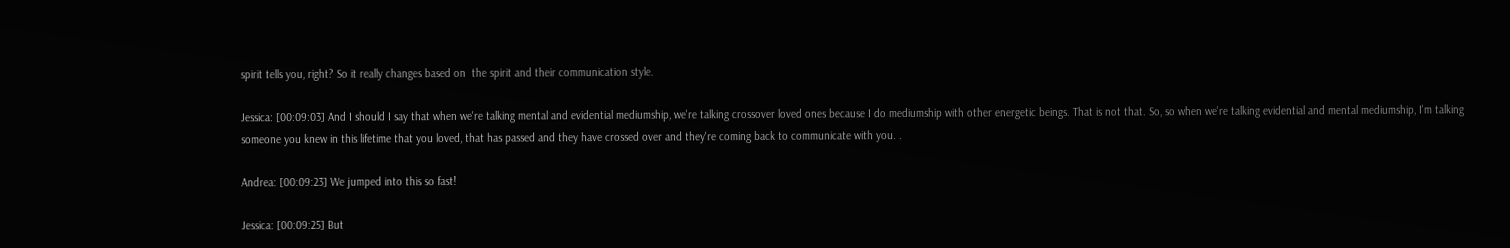spirit tells you, right? So it really changes based on  the spirit and their communication style.

Jessica: [00:09:03] And I should I say that when we're talking mental and evidential mediumship, we're talking crossover loved ones because I do mediumship with other energetic beings. That is not that. So, so when we're talking evidential and mental mediumship, I'm talking someone you knew in this lifetime that you loved, that has passed and they have crossed over and they're coming back to communicate with you. .

Andrea: [00:09:23] We jumped into this so fast!

Jessica: [00:09:25] But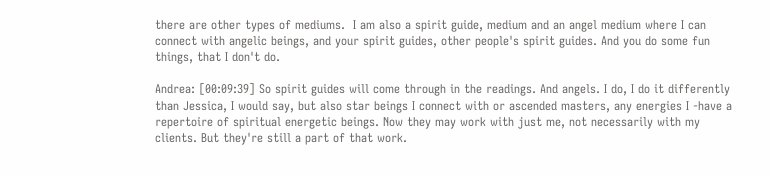there are other types of mediums.  I am also a spirit guide, medium and an angel medium where I can connect with angelic beings, and your spirit guides, other people's spirit guides. And you do some fun things, that I don't do.

Andrea: [00:09:39] So spirit guides will come through in the readings. And angels. I do, I do it differently than Jessica, I would say, but also star beings I connect with or ascended masters, any energies I -have a repertoire of spiritual energetic beings. Now they may work with just me, not necessarily with my clients. But they're still a part of that work.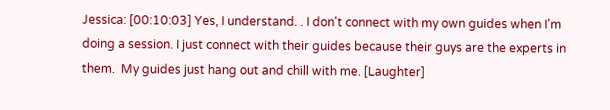Jessica: [00:10:03] Yes, I understand. . I don't connect with my own guides when I'm doing a session. I just connect with their guides because their guys are the experts in them.  My guides just hang out and chill with me. [Laughter]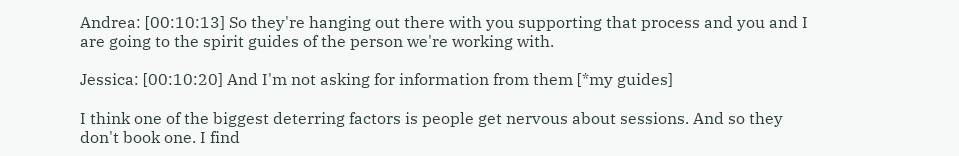Andrea: [00:10:13] So they're hanging out there with you supporting that process and you and I are going to the spirit guides of the person we're working with.

Jessica: [00:10:20] And I'm not asking for information from them [*my guides]

I think one of the biggest deterring factors is people get nervous about sessions. And so they don't book one. I find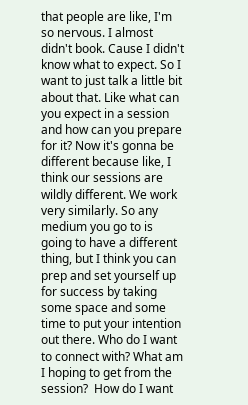that people are like, I'm so nervous. I almost didn't book. Cause I didn't know what to expect. So I want to just talk a little bit about that. Like what can you expect in a session and how can you prepare for it? Now it's gonna be different because like, I think our sessions are wildly different. We work very similarly. So any medium you go to is going to have a different thing, but I think you can prep and set yourself up for success by taking some space and some time to put your intention out there. Who do I want to connect with? What am I hoping to get from the session?  How do I want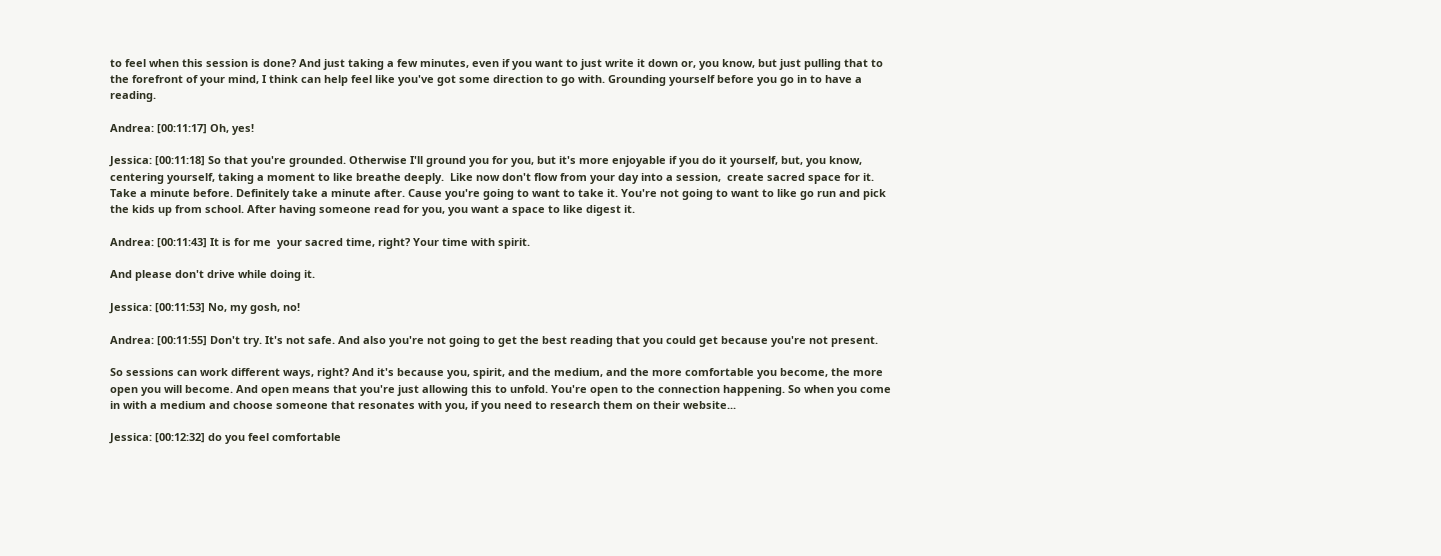to feel when this session is done? And just taking a few minutes, even if you want to just write it down or, you know, but just pulling that to the forefront of your mind, I think can help feel like you've got some direction to go with. Grounding yourself before you go in to have a reading.

Andrea: [00:11:17] Oh, yes!

Jessica: [00:11:18] So that you're grounded. Otherwise I'll ground you for you, but it's more enjoyable if you do it yourself, but, you know, centering yourself, taking a moment to like breathe deeply.  Like now don't flow from your day into a session,  create sacred space for it.  Take a minute before. Definitely take a minute after. Cause you're going to want to take it. You're not going to want to like go run and pick the kids up from school. After having someone read for you, you want a space to like digest it.

Andrea: [00:11:43] It is for me  your sacred time, right? Your time with spirit.

And please don't drive while doing it.

Jessica: [00:11:53] No, my gosh, no!

Andrea: [00:11:55] Don't try. It's not safe. And also you're not going to get the best reading that you could get because you're not present.

So sessions can work different ways, right? And it's because you, spirit, and the medium, and the more comfortable you become, the more open you will become. And open means that you're just allowing this to unfold. You're open to the connection happening. So when you come in with a medium and choose someone that resonates with you, if you need to research them on their website...

Jessica: [00:12:32] do you feel comfortable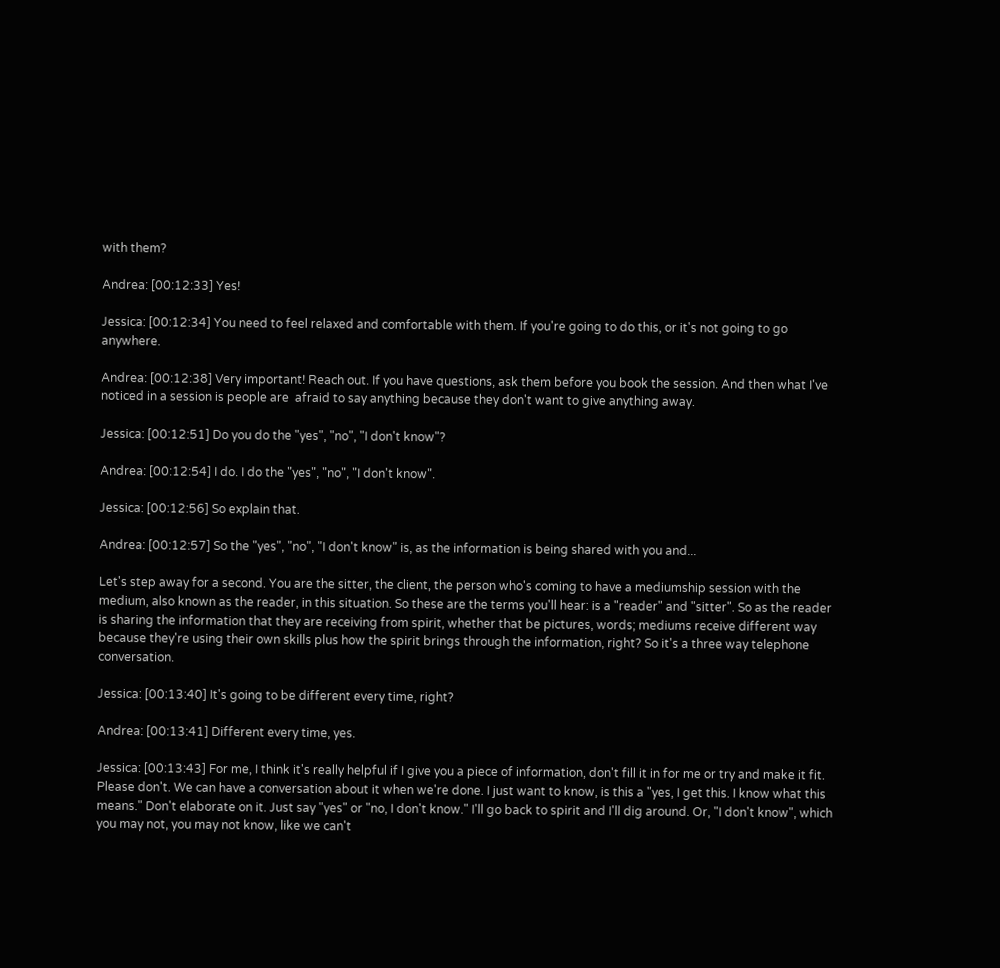with them?

Andrea: [00:12:33] Yes!

Jessica: [00:12:34] You need to feel relaxed and comfortable with them. If you're going to do this, or it's not going to go anywhere.

Andrea: [00:12:38] Very important! Reach out. If you have questions, ask them before you book the session. And then what I've noticed in a session is people are  afraid to say anything because they don't want to give anything away.

Jessica: [00:12:51] Do you do the "yes", "no", "I don't know"?

Andrea: [00:12:54] I do. I do the "yes", "no", "I don't know".

Jessica: [00:12:56] So explain that.

Andrea: [00:12:57] So the "yes", "no", "I don't know" is, as the information is being shared with you and...

Let's step away for a second. You are the sitter, the client, the person who's coming to have a mediumship session with the medium, also known as the reader, in this situation. So these are the terms you'll hear: is a "reader" and "sitter". So as the reader is sharing the information that they are receiving from spirit, whether that be pictures, words; mediums receive different way because they're using their own skills plus how the spirit brings through the information, right? So it's a three way telephone conversation.

Jessica: [00:13:40] It's going to be different every time, right?

Andrea: [00:13:41] Different every time, yes.

Jessica: [00:13:43] For me, I think it's really helpful if I give you a piece of information, don't fill it in for me or try and make it fit. Please don't. We can have a conversation about it when we're done. I just want to know, is this a "yes, I get this. I know what this means." Don't elaborate on it. Just say "yes" or "no, I don't know." I'll go back to spirit and I'll dig around. Or, "I don't know", which you may not, you may not know, like we can't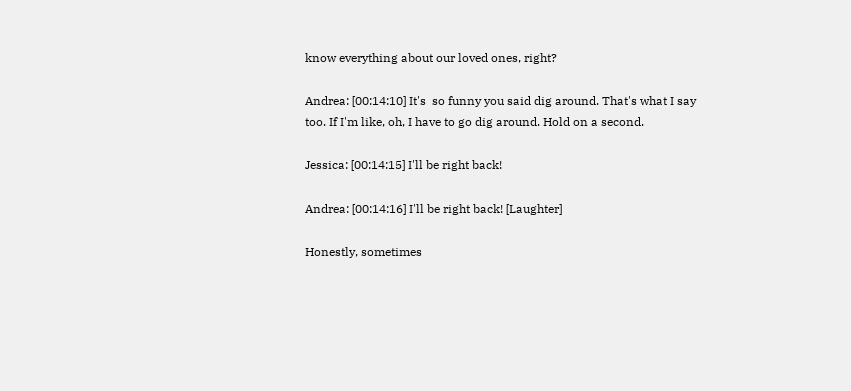know everything about our loved ones, right?

Andrea: [00:14:10] It's  so funny you said dig around. That's what I say too. If I'm like, oh, I have to go dig around. Hold on a second.

Jessica: [00:14:15] I'll be right back!

Andrea: [00:14:16] I'll be right back! [Laughter]

Honestly, sometimes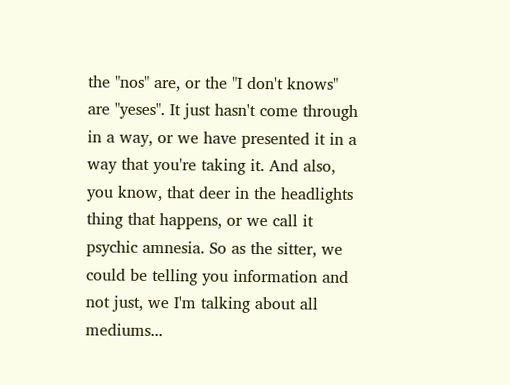the "nos" are, or the "I don't knows" are "yeses". It just hasn't come through in a way, or we have presented it in a way that you're taking it. And also, you know, that deer in the headlights thing that happens, or we call it psychic amnesia. So as the sitter, we could be telling you information and not just, we I'm talking about all mediums...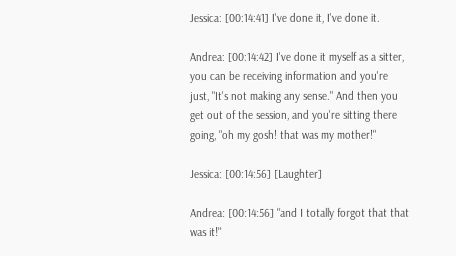Jessica: [00:14:41] I've done it, I've done it.

Andrea: [00:14:42] I've done it myself as a sitter, you can be receiving information and you're just, "It's not making any sense." And then you get out of the session, and you're sitting there going, "oh my gosh! that was my mother!"

Jessica: [00:14:56] [Laughter]

Andrea: [00:14:56] "and I totally forgot that that was it!"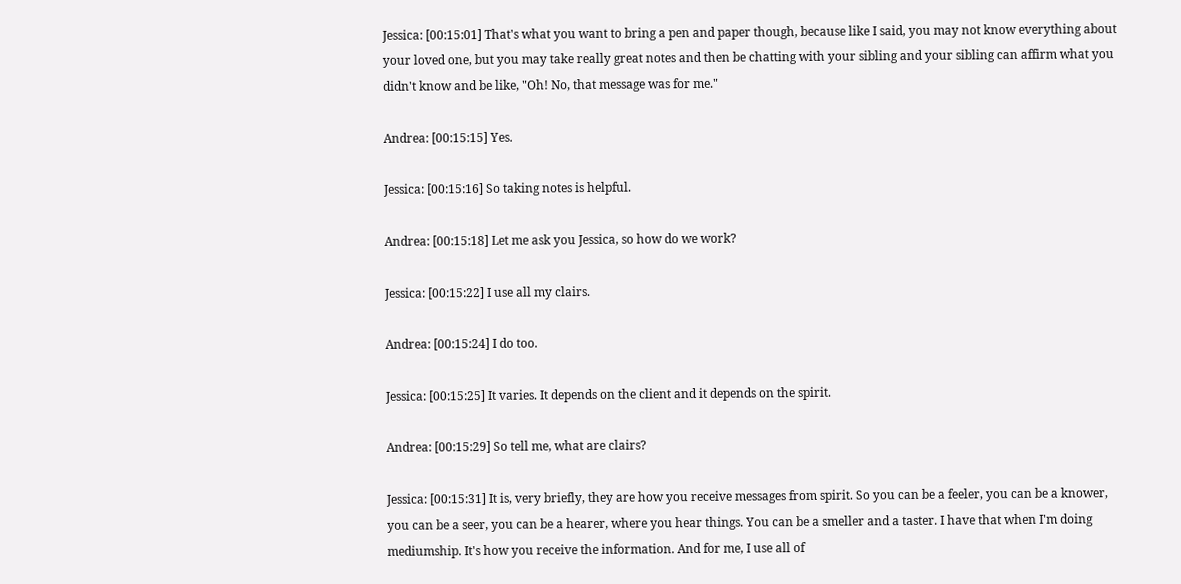Jessica: [00:15:01] That's what you want to bring a pen and paper though, because like I said, you may not know everything about your loved one, but you may take really great notes and then be chatting with your sibling and your sibling can affirm what you didn't know and be like, "Oh! No, that message was for me."

Andrea: [00:15:15] Yes.

Jessica: [00:15:16] So taking notes is helpful.

Andrea: [00:15:18] Let me ask you Jessica, so how do we work?

Jessica: [00:15:22] I use all my clairs.

Andrea: [00:15:24] I do too.

Jessica: [00:15:25] It varies. It depends on the client and it depends on the spirit.

Andrea: [00:15:29] So tell me, what are clairs?

Jessica: [00:15:31] It is, very briefly, they are how you receive messages from spirit. So you can be a feeler, you can be a knower, you can be a seer, you can be a hearer, where you hear things. You can be a smeller and a taster. I have that when I'm doing mediumship. It's how you receive the information. And for me, I use all of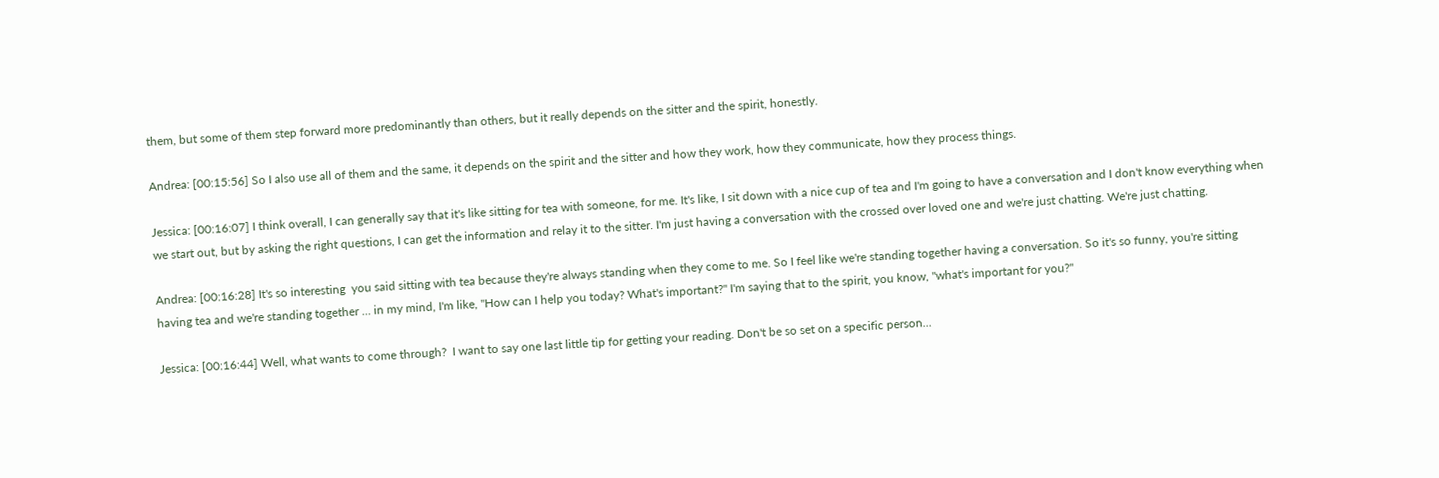them, but some of them step forward more predominantly than others, but it really depends on the sitter and the spirit, honestly.

Andrea: [00:15:56] So I also use all of them and the same, it depends on the spirit and the sitter and how they work, how they communicate, how they process things.

Jessica: [00:16:07] I think overall, I can generally say that it's like sitting for tea with someone, for me. It's like, I sit down with a nice cup of tea and I'm going to have a conversation and I don't know everything when we start out, but by asking the right questions, I can get the information and relay it to the sitter. I'm just having a conversation with the crossed over loved one and we're just chatting. We're just chatting.

Andrea: [00:16:28] It's so interesting  you said sitting with tea because they're always standing when they come to me. So I feel like we're standing together having a conversation. So it's so funny, you're sitting having tea and we're standing together ... in my mind, I'm like, "How can I help you today? What's important?" I'm saying that to the spirit, you know, "what's important for you?"

Jessica: [00:16:44] Well, what wants to come through?  I want to say one last little tip for getting your reading. Don't be so set on a specific person...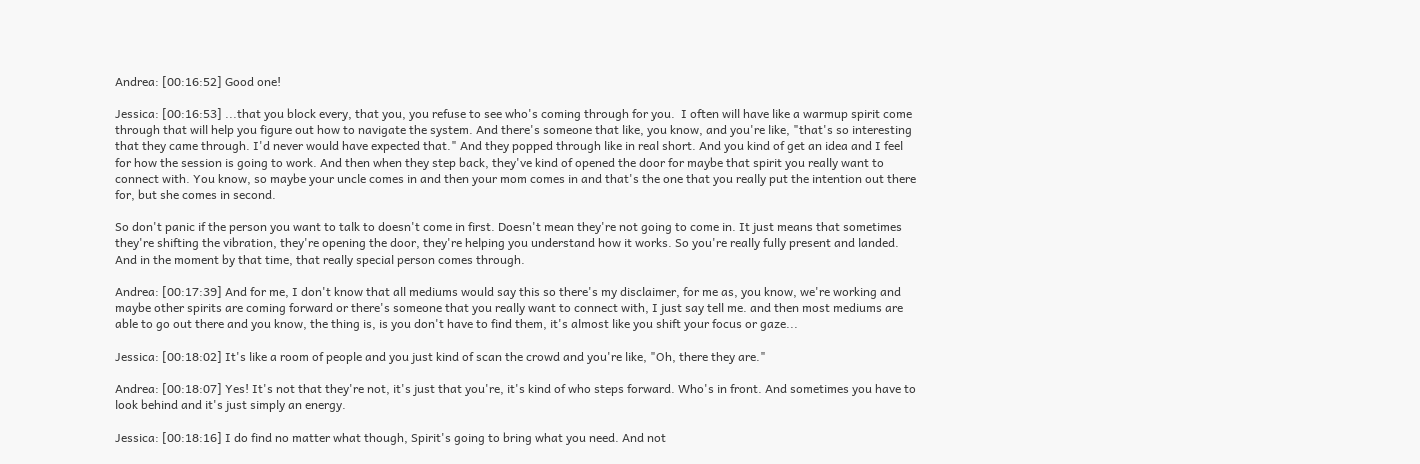Andrea: [00:16:52] Good one!

Jessica: [00:16:53] ...that you block every, that you, you refuse to see who's coming through for you.  I often will have like a warmup spirit come through that will help you figure out how to navigate the system. And there's someone that like, you know, and you're like, "that's so interesting that they came through. I'd never would have expected that." And they popped through like in real short. And you kind of get an idea and I feel for how the session is going to work. And then when they step back, they've kind of opened the door for maybe that spirit you really want to connect with. You know, so maybe your uncle comes in and then your mom comes in and that's the one that you really put the intention out there for, but she comes in second.

So don't panic if the person you want to talk to doesn't come in first. Doesn't mean they're not going to come in. It just means that sometimes they're shifting the vibration, they're opening the door, they're helping you understand how it works. So you're really fully present and landed. And in the moment by that time, that really special person comes through.

Andrea: [00:17:39] And for me, I don't know that all mediums would say this so there's my disclaimer, for me as, you know, we're working and maybe other spirits are coming forward or there's someone that you really want to connect with, I just say tell me. and then most mediums are able to go out there and you know, the thing is, is you don't have to find them, it's almost like you shift your focus or gaze...

Jessica: [00:18:02] It's like a room of people and you just kind of scan the crowd and you're like, "Oh, there they are."

Andrea: [00:18:07] Yes! It's not that they're not, it's just that you're, it's kind of who steps forward. Who's in front. And sometimes you have to look behind and it's just simply an energy.

Jessica: [00:18:16] I do find no matter what though, Spirit's going to bring what you need. And not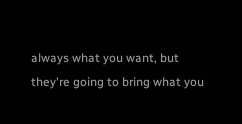always what you want, but they're going to bring what you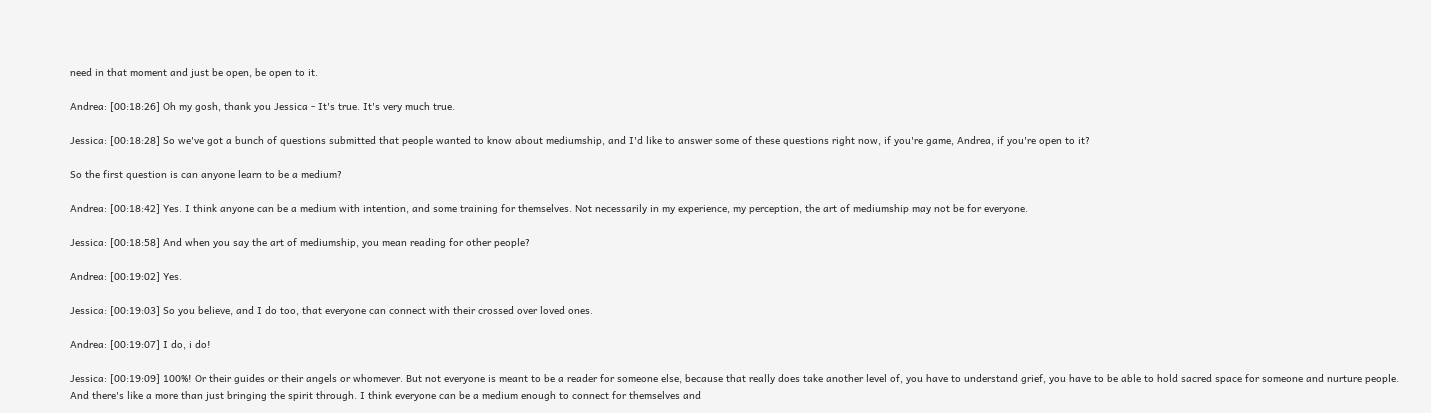need in that moment and just be open, be open to it.

Andrea: [00:18:26] Oh my gosh, thank you Jessica - It's true. It's very much true.

Jessica: [00:18:28] So we've got a bunch of questions submitted that people wanted to know about mediumship, and I'd like to answer some of these questions right now, if you're game, Andrea, if you're open to it?

So the first question is can anyone learn to be a medium?

Andrea: [00:18:42] Yes. I think anyone can be a medium with intention, and some training for themselves. Not necessarily in my experience, my perception, the art of mediumship may not be for everyone.

Jessica: [00:18:58] And when you say the art of mediumship, you mean reading for other people?

Andrea: [00:19:02] Yes.

Jessica: [00:19:03] So you believe, and I do too, that everyone can connect with their crossed over loved ones.

Andrea: [00:19:07] I do, i do!

Jessica: [00:19:09] 100%! Or their guides or their angels or whomever. But not everyone is meant to be a reader for someone else, because that really does take another level of, you have to understand grief, you have to be able to hold sacred space for someone and nurture people. And there's like a more than just bringing the spirit through. I think everyone can be a medium enough to connect for themselves and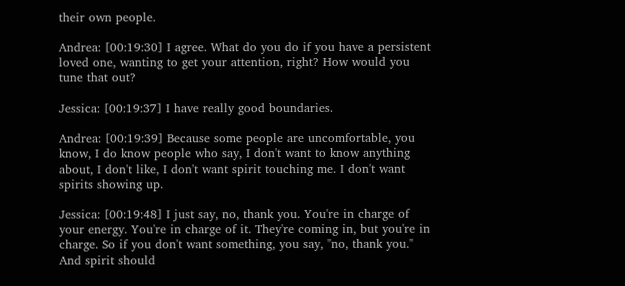their own people.

Andrea: [00:19:30] I agree. What do you do if you have a persistent loved one, wanting to get your attention, right? How would you tune that out?

Jessica: [00:19:37] I have really good boundaries.

Andrea: [00:19:39] Because some people are uncomfortable, you know, I do know people who say, I don't want to know anything about, I don't like, I don't want spirit touching me. I don't want spirits showing up.

Jessica: [00:19:48] I just say, no, thank you. You're in charge of your energy. You're in charge of it. They're coming in, but you're in charge. So if you don't want something, you say, "no, thank you." And spirit should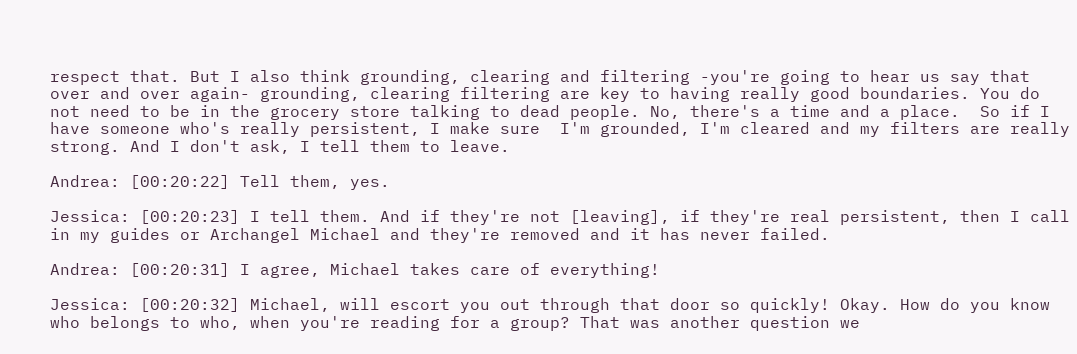respect that. But I also think grounding, clearing and filtering -you're going to hear us say that over and over again- grounding, clearing filtering are key to having really good boundaries. You do not need to be in the grocery store talking to dead people. No, there's a time and a place.  So if I have someone who's really persistent, I make sure  I'm grounded, I'm cleared and my filters are really strong. And I don't ask, I tell them to leave.

Andrea: [00:20:22] Tell them, yes.

Jessica: [00:20:23] I tell them. And if they're not [leaving], if they're real persistent, then I call in my guides or Archangel Michael and they're removed and it has never failed.

Andrea: [00:20:31] I agree, Michael takes care of everything!

Jessica: [00:20:32] Michael, will escort you out through that door so quickly! Okay. How do you know who belongs to who, when you're reading for a group? That was another question we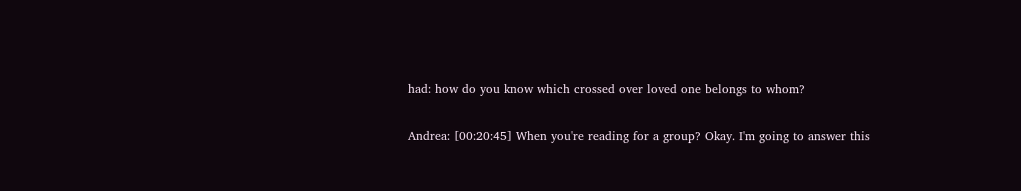had: how do you know which crossed over loved one belongs to whom?

Andrea: [00:20:45] When you're reading for a group? Okay. I'm going to answer this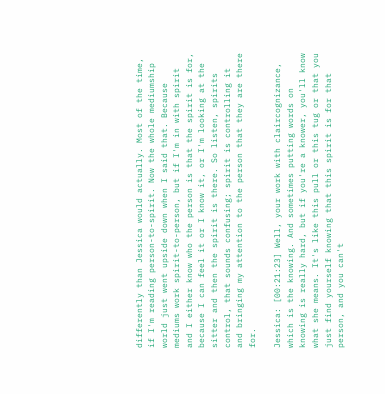differently than Jessica would actually. Most of the time, if I'm reading person-to-spirit. Now the whole mediumship world just went upside down when I said that. Because mediums work spirit-to-person, but if I'm in with spirit and I either know who the person is that the spirit is for, because I can feel it or I know it, or I'm looking at the sitter and then the spirit is there. So listen, spirits control, that sounds confusing; spirit is controlling it and bringing my attention to the person that they are there for.

Jessica: [00:21:23] Well, your work with claircognizance, which is the knowing. And sometimes putting words on knowing is really hard, but if you're a knower, you'll know what she means. It's like this pull or this tug or that you just find yourself knowing that this spirit is for that person, and you can't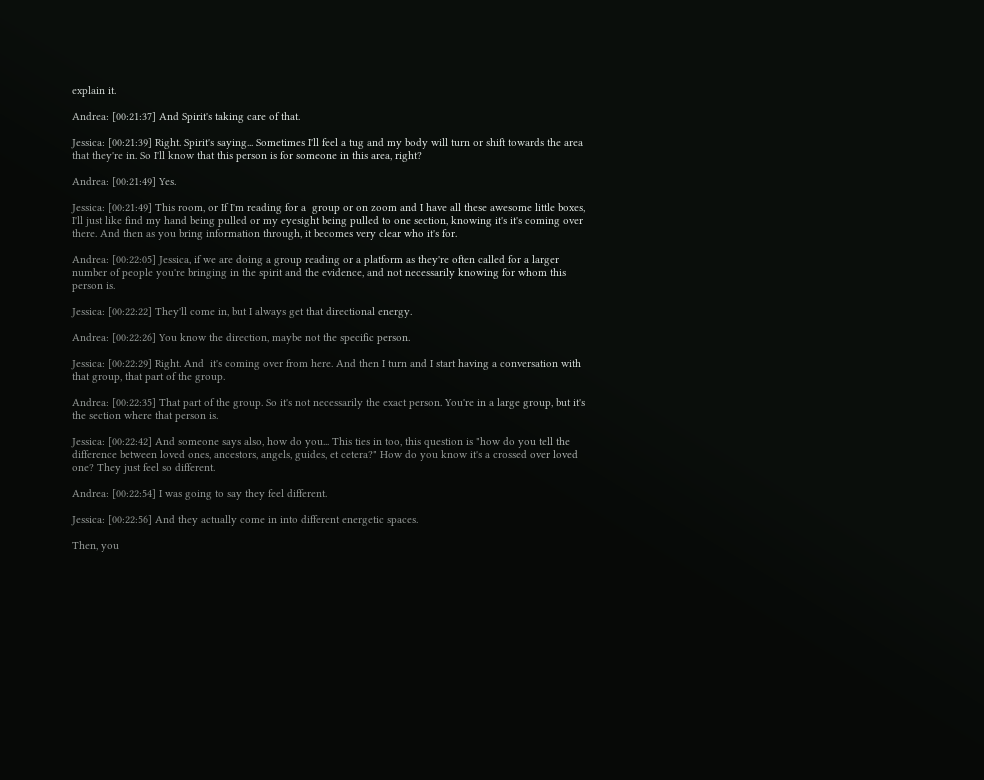explain it.

Andrea: [00:21:37] And Spirit's taking care of that.

Jessica: [00:21:39] Right. Spirit's saying... Sometimes I'll feel a tug and my body will turn or shift towards the area that they're in. So I'll know that this person is for someone in this area, right?

Andrea: [00:21:49] Yes.

Jessica: [00:21:49] This room, or If I'm reading for a  group or on zoom and I have all these awesome little boxes, I'll just like find my hand being pulled or my eyesight being pulled to one section, knowing it's it's coming over there. And then as you bring information through, it becomes very clear who it's for.

Andrea: [00:22:05] Jessica, if we are doing a group reading or a platform as they're often called for a larger number of people you're bringing in the spirit and the evidence, and not necessarily knowing for whom this person is.

Jessica: [00:22:22] They'll come in, but I always get that directional energy.

Andrea: [00:22:26] You know the direction, maybe not the specific person.

Jessica: [00:22:29] Right. And  it's coming over from here. And then I turn and I start having a conversation with that group, that part of the group.

Andrea: [00:22:35] That part of the group. So it's not necessarily the exact person. You're in a large group, but it's the section where that person is.

Jessica: [00:22:42] And someone says also, how do you... This ties in too, this question is "how do you tell the difference between loved ones, ancestors, angels, guides, et cetera?" How do you know it's a crossed over loved one? They just feel so different.

Andrea: [00:22:54] I was going to say they feel different.

Jessica: [00:22:56] And they actually come in into different energetic spaces.

Then, you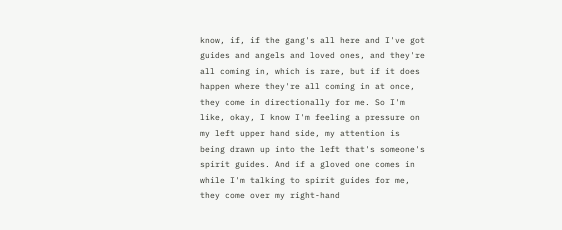know, if, if the gang's all here and I've got guides and angels and loved ones, and they're all coming in, which is rare, but if it does happen where they're all coming in at once, they come in directionally for me. So I'm like, okay, I know I'm feeling a pressure on my left upper hand side, my attention is being drawn up into the left that's someone's spirit guides. And if a gloved one comes in while I'm talking to spirit guides for me, they come over my right-hand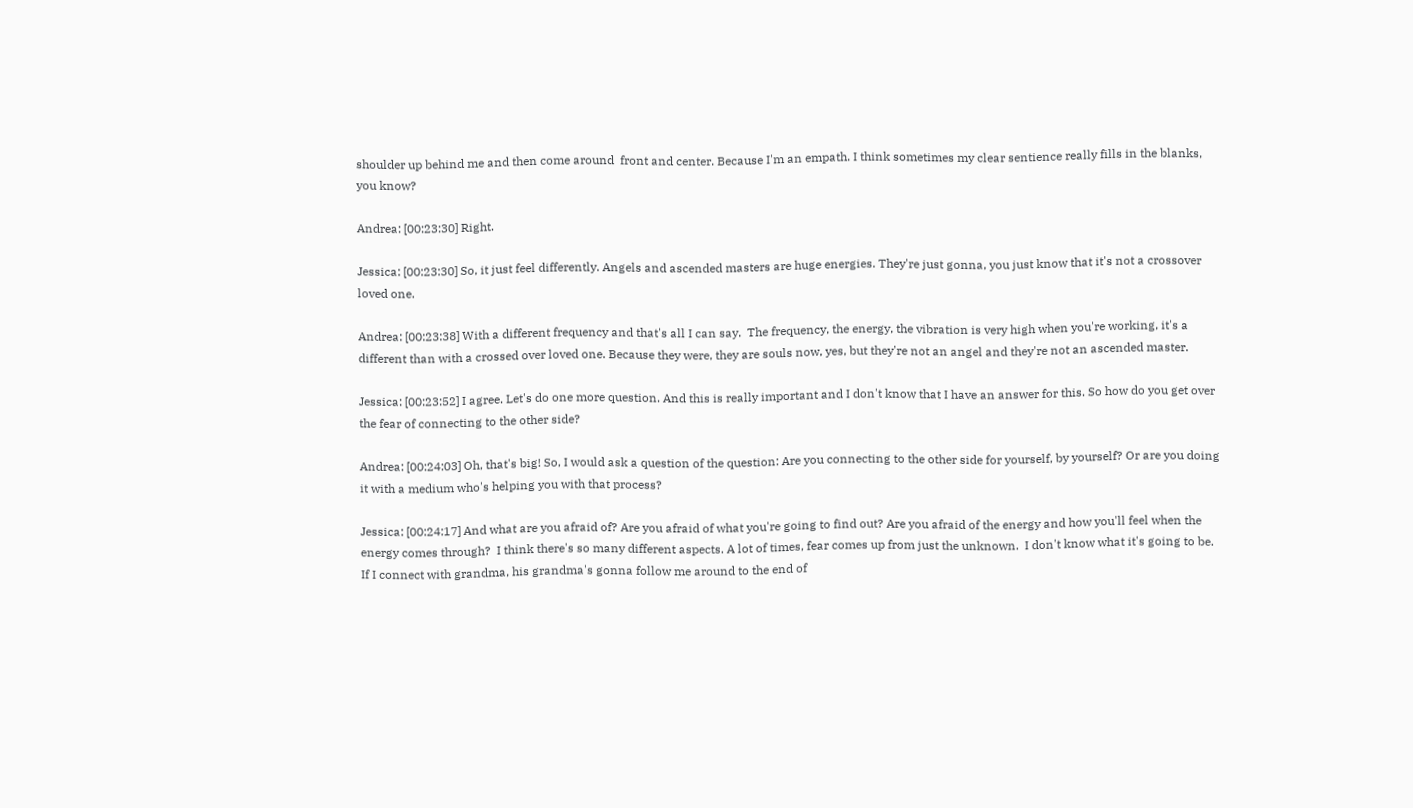shoulder up behind me and then come around  front and center. Because I'm an empath. I think sometimes my clear sentience really fills in the blanks, you know?

Andrea: [00:23:30] Right.

Jessica: [00:23:30] So, it just feel differently. Angels and ascended masters are huge energies. They're just gonna, you just know that it's not a crossover loved one.

Andrea: [00:23:38] With a different frequency and that's all I can say.  The frequency, the energy, the vibration is very high when you're working, it's a different than with a crossed over loved one. Because they were, they are souls now, yes, but they're not an angel and they're not an ascended master.

Jessica: [00:23:52] I agree. Let's do one more question. And this is really important and I don't know that I have an answer for this. So how do you get over the fear of connecting to the other side?

Andrea: [00:24:03] Oh, that's big! So, I would ask a question of the question: Are you connecting to the other side for yourself, by yourself? Or are you doing it with a medium who's helping you with that process?

Jessica: [00:24:17] And what are you afraid of? Are you afraid of what you're going to find out? Are you afraid of the energy and how you'll feel when the energy comes through?  I think there's so many different aspects. A lot of times, fear comes up from just the unknown.  I don't know what it's going to be. If I connect with grandma, his grandma's gonna follow me around to the end of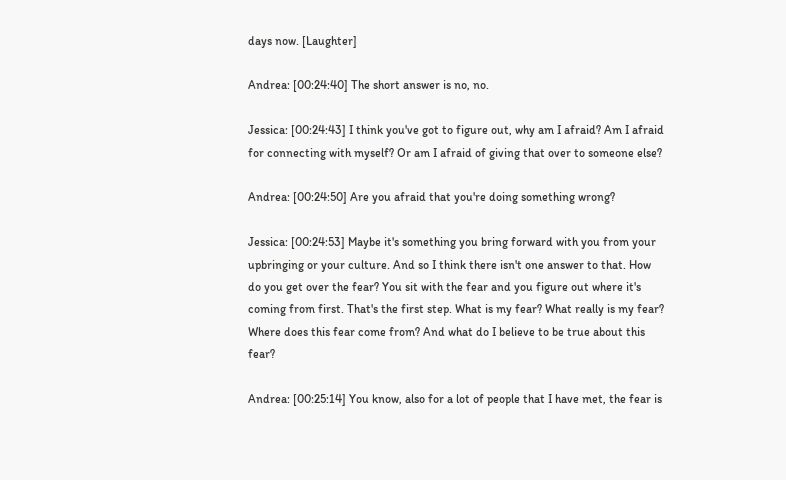days now. [Laughter]

Andrea: [00:24:40] The short answer is no, no.

Jessica: [00:24:43] I think you've got to figure out, why am I afraid? Am I afraid for connecting with myself? Or am I afraid of giving that over to someone else?

Andrea: [00:24:50] Are you afraid that you're doing something wrong?

Jessica: [00:24:53] Maybe it's something you bring forward with you from your upbringing or your culture. And so I think there isn't one answer to that. How do you get over the fear? You sit with the fear and you figure out where it's coming from first. That's the first step. What is my fear? What really is my fear? Where does this fear come from? And what do I believe to be true about this fear?

Andrea: [00:25:14] You know, also for a lot of people that I have met, the fear is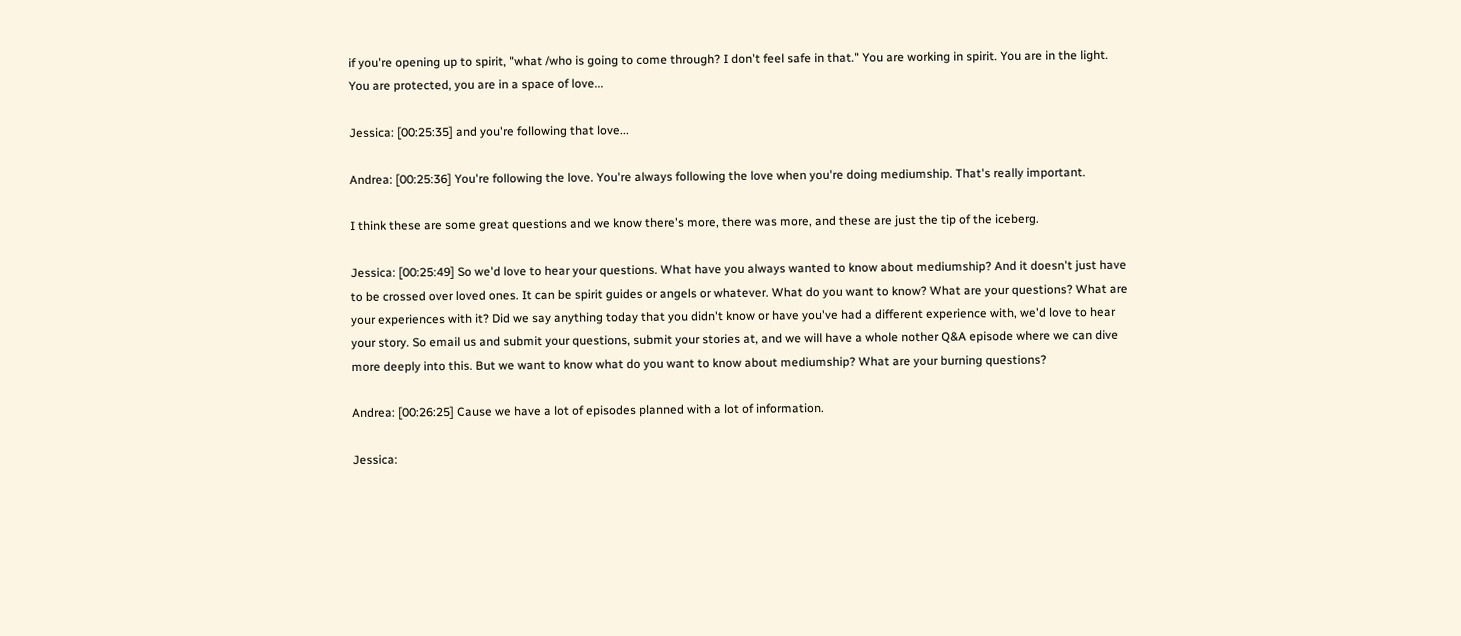if you're opening up to spirit, "what /who is going to come through? I don't feel safe in that." You are working in spirit. You are in the light. You are protected, you are in a space of love...

Jessica: [00:25:35] and you're following that love...

Andrea: [00:25:36] You're following the love. You're always following the love when you're doing mediumship. That's really important.

I think these are some great questions and we know there's more, there was more, and these are just the tip of the iceberg.

Jessica: [00:25:49] So we'd love to hear your questions. What have you always wanted to know about mediumship? And it doesn't just have to be crossed over loved ones. It can be spirit guides or angels or whatever. What do you want to know? What are your questions? What are your experiences with it? Did we say anything today that you didn't know or have you've had a different experience with, we'd love to hear your story. So email us and submit your questions, submit your stories at, and we will have a whole nother Q&A episode where we can dive more deeply into this. But we want to know what do you want to know about mediumship? What are your burning questions?

Andrea: [00:26:25] Cause we have a lot of episodes planned with a lot of information.

Jessica: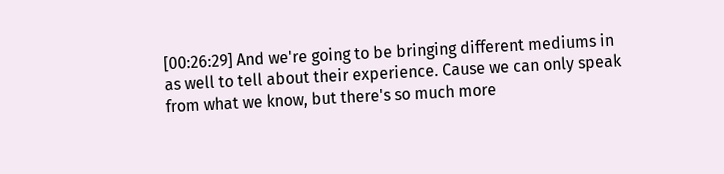[00:26:29] And we're going to be bringing different mediums in as well to tell about their experience. Cause we can only speak from what we know, but there's so much more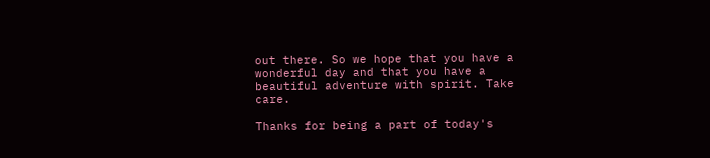out there. So we hope that you have a wonderful day and that you have a beautiful adventure with spirit. Take care.

Thanks for being a part of today's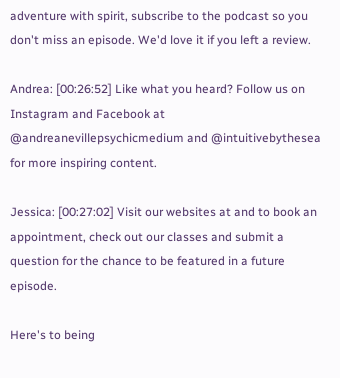adventure with spirit, subscribe to the podcast so you don't miss an episode. We'd love it if you left a review.

Andrea: [00:26:52] Like what you heard? Follow us on Instagram and Facebook at @andreanevillepsychicmedium and @intuitivebythesea for more inspiring content.

Jessica: [00:27:02] Visit our websites at and to book an appointment, check out our classes and submit a question for the chance to be featured in a future episode.

Here's to being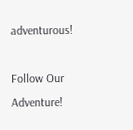adventurous!

Follow Our Adventure!